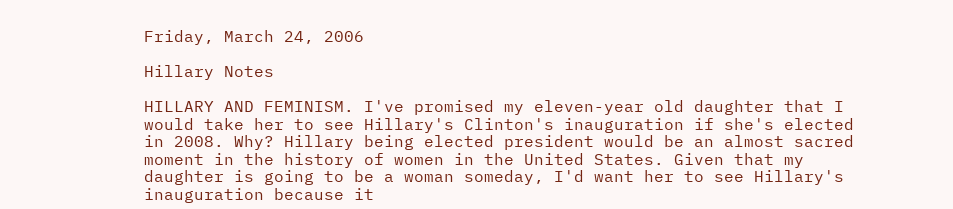Friday, March 24, 2006

Hillary Notes

HILLARY AND FEMINISM. I've promised my eleven-year old daughter that I would take her to see Hillary's Clinton's inauguration if she's elected in 2008. Why? Hillary being elected president would be an almost sacred moment in the history of women in the United States. Given that my daughter is going to be a woman someday, I'd want her to see Hillary's inauguration because it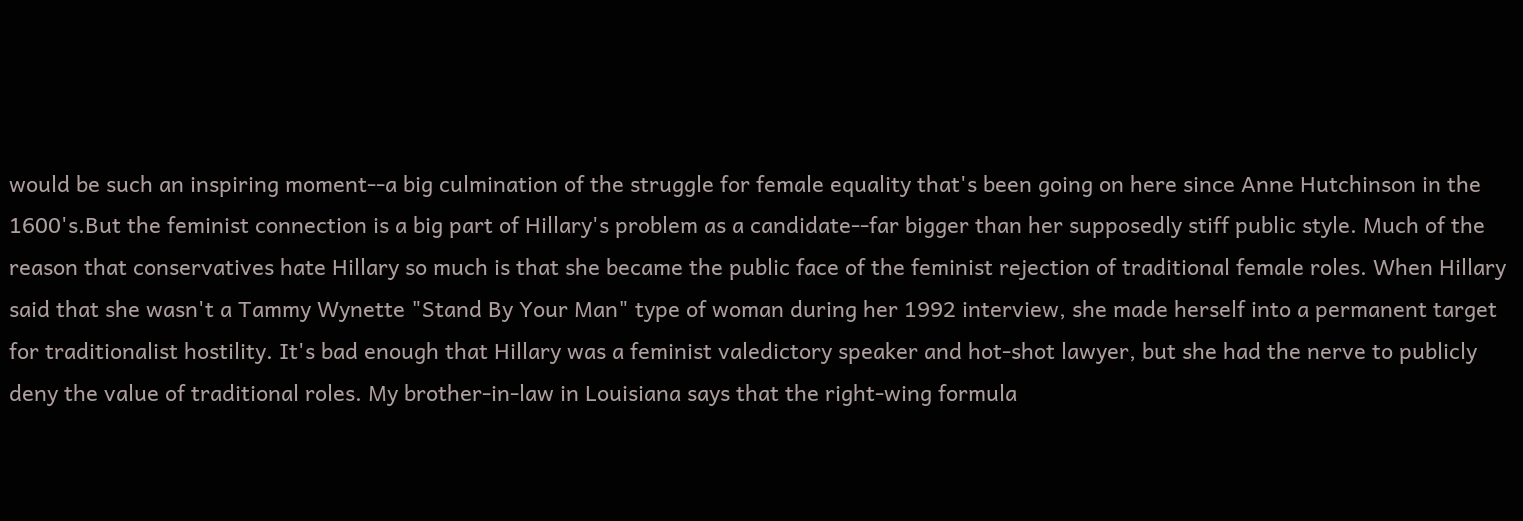would be such an inspiring moment--a big culmination of the struggle for female equality that's been going on here since Anne Hutchinson in the 1600's.But the feminist connection is a big part of Hillary's problem as a candidate--far bigger than her supposedly stiff public style. Much of the reason that conservatives hate Hillary so much is that she became the public face of the feminist rejection of traditional female roles. When Hillary said that she wasn't a Tammy Wynette "Stand By Your Man" type of woman during her 1992 interview, she made herself into a permanent target for traditionalist hostility. It's bad enough that Hillary was a feminist valedictory speaker and hot-shot lawyer, but she had the nerve to publicly deny the value of traditional roles. My brother-in-law in Louisiana says that the right-wing formula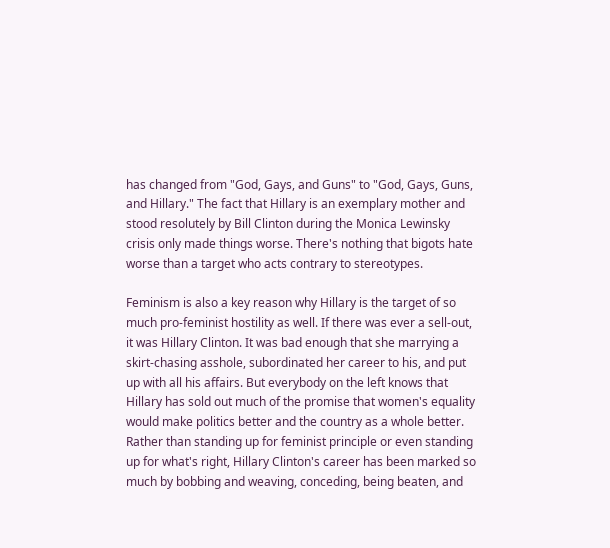has changed from "God, Gays, and Guns" to "God, Gays, Guns, and Hillary." The fact that Hillary is an exemplary mother and stood resolutely by Bill Clinton during the Monica Lewinsky crisis only made things worse. There's nothing that bigots hate worse than a target who acts contrary to stereotypes.

Feminism is also a key reason why Hillary is the target of so much pro-feminist hostility as well. If there was ever a sell-out, it was Hillary Clinton. It was bad enough that she marrying a skirt-chasing asshole, subordinated her career to his, and put up with all his affairs. But everybody on the left knows that Hillary has sold out much of the promise that women's equality would make politics better and the country as a whole better. Rather than standing up for feminist principle or even standing up for what's right, Hillary Clinton's career has been marked so much by bobbing and weaving, conceding, being beaten, and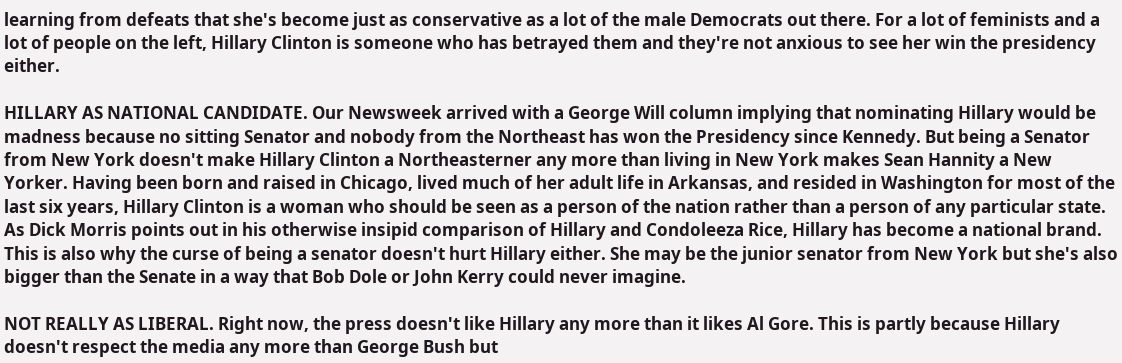learning from defeats that she's become just as conservative as a lot of the male Democrats out there. For a lot of feminists and a lot of people on the left, Hillary Clinton is someone who has betrayed them and they're not anxious to see her win the presidency either.

HILLARY AS NATIONAL CANDIDATE. Our Newsweek arrived with a George Will column implying that nominating Hillary would be madness because no sitting Senator and nobody from the Northeast has won the Presidency since Kennedy. But being a Senator from New York doesn't make Hillary Clinton a Northeasterner any more than living in New York makes Sean Hannity a New Yorker. Having been born and raised in Chicago, lived much of her adult life in Arkansas, and resided in Washington for most of the last six years, Hillary Clinton is a woman who should be seen as a person of the nation rather than a person of any particular state. As Dick Morris points out in his otherwise insipid comparison of Hillary and Condoleeza Rice, Hillary has become a national brand. This is also why the curse of being a senator doesn't hurt Hillary either. She may be the junior senator from New York but she's also bigger than the Senate in a way that Bob Dole or John Kerry could never imagine.

NOT REALLY AS LIBERAL. Right now, the press doesn't like Hillary any more than it likes Al Gore. This is partly because Hillary doesn't respect the media any more than George Bush but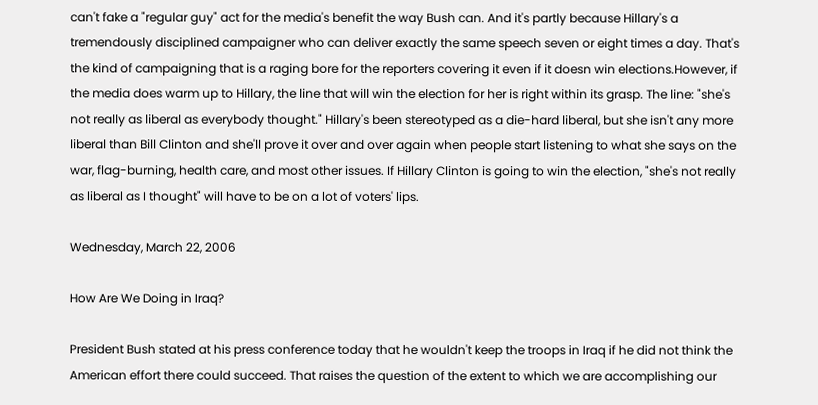can't fake a "regular guy" act for the media's benefit the way Bush can. And it's partly because Hillary's a tremendously disciplined campaigner who can deliver exactly the same speech seven or eight times a day. That's the kind of campaigning that is a raging bore for the reporters covering it even if it doesn win elections.However, if the media does warm up to Hillary, the line that will win the election for her is right within its grasp. The line: "she's not really as liberal as everybody thought." Hillary's been stereotyped as a die-hard liberal, but she isn't any more liberal than Bill Clinton and she'll prove it over and over again when people start listening to what she says on the war, flag-burning, health care, and most other issues. If Hillary Clinton is going to win the election, "she's not really as liberal as I thought" will have to be on a lot of voters' lips.

Wednesday, March 22, 2006

How Are We Doing in Iraq?

President Bush stated at his press conference today that he wouldn't keep the troops in Iraq if he did not think the American effort there could succeed. That raises the question of the extent to which we are accomplishing our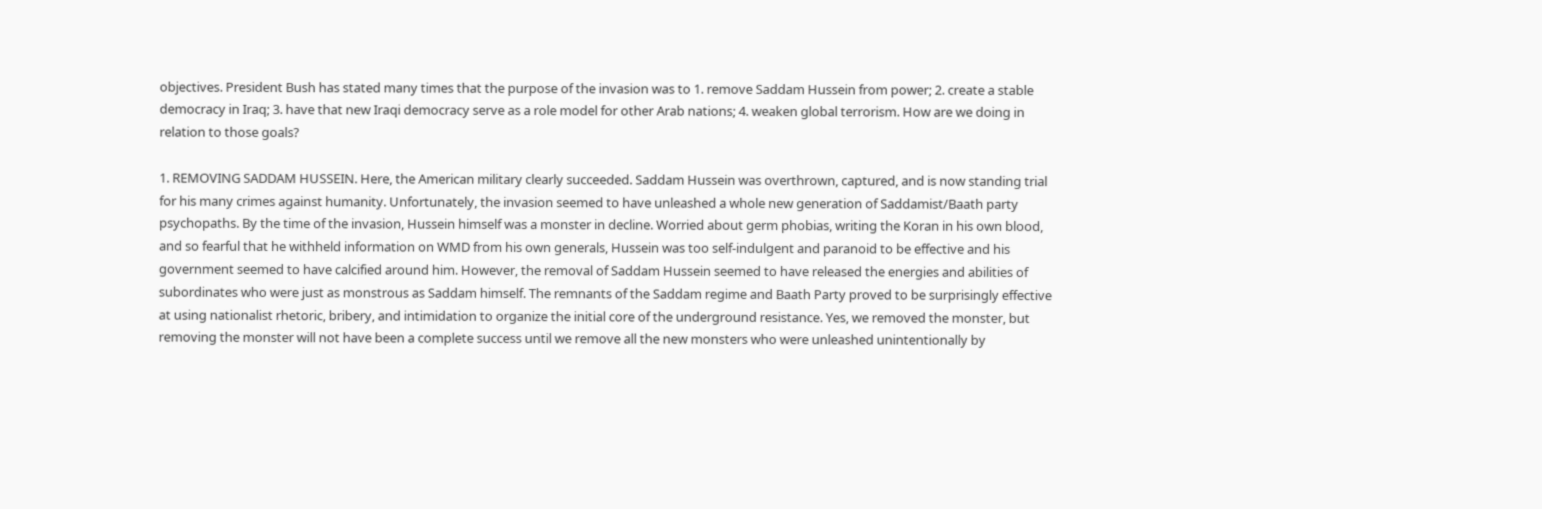objectives. President Bush has stated many times that the purpose of the invasion was to 1. remove Saddam Hussein from power; 2. create a stable democracy in Iraq; 3. have that new Iraqi democracy serve as a role model for other Arab nations; 4. weaken global terrorism. How are we doing in relation to those goals?

1. REMOVING SADDAM HUSSEIN. Here, the American military clearly succeeded. Saddam Hussein was overthrown, captured, and is now standing trial for his many crimes against humanity. Unfortunately, the invasion seemed to have unleashed a whole new generation of Saddamist/Baath party psychopaths. By the time of the invasion, Hussein himself was a monster in decline. Worried about germ phobias, writing the Koran in his own blood, and so fearful that he withheld information on WMD from his own generals, Hussein was too self-indulgent and paranoid to be effective and his government seemed to have calcified around him. However, the removal of Saddam Hussein seemed to have released the energies and abilities of subordinates who were just as monstrous as Saddam himself. The remnants of the Saddam regime and Baath Party proved to be surprisingly effective at using nationalist rhetoric, bribery, and intimidation to organize the initial core of the underground resistance. Yes, we removed the monster, but removing the monster will not have been a complete success until we remove all the new monsters who were unleashed unintentionally by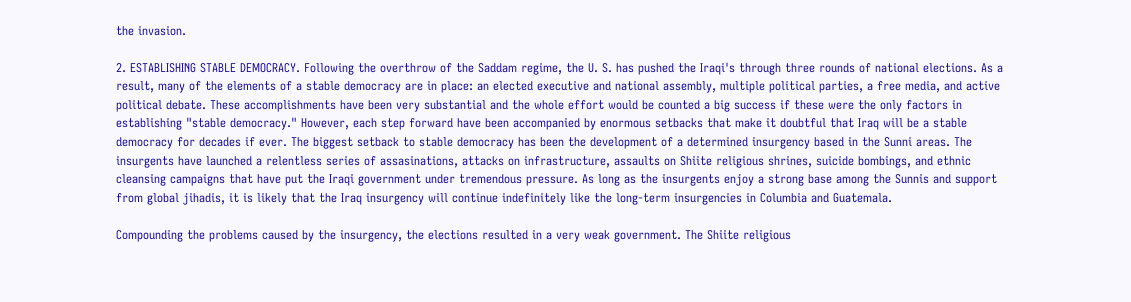the invasion.

2. ESTABLISHING STABLE DEMOCRACY. Following the overthrow of the Saddam regime, the U. S. has pushed the Iraqi's through three rounds of national elections. As a result, many of the elements of a stable democracy are in place: an elected executive and national assembly, multiple political parties, a free media, and active political debate. These accomplishments have been very substantial and the whole effort would be counted a big success if these were the only factors in establishing "stable democracy." However, each step forward have been accompanied by enormous setbacks that make it doubtful that Iraq will be a stable democracy for decades if ever. The biggest setback to stable democracy has been the development of a determined insurgency based in the Sunni areas. The insurgents have launched a relentless series of assasinations, attacks on infrastructure, assaults on Shiite religious shrines, suicide bombings, and ethnic cleansing campaigns that have put the Iraqi government under tremendous pressure. As long as the insurgents enjoy a strong base among the Sunnis and support from global jihadis, it is likely that the Iraq insurgency will continue indefinitely like the long-term insurgencies in Columbia and Guatemala.

Compounding the problems caused by the insurgency, the elections resulted in a very weak government. The Shiite religious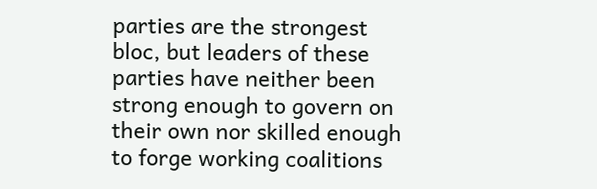parties are the strongest bloc, but leaders of these parties have neither been strong enough to govern on their own nor skilled enough to forge working coalitions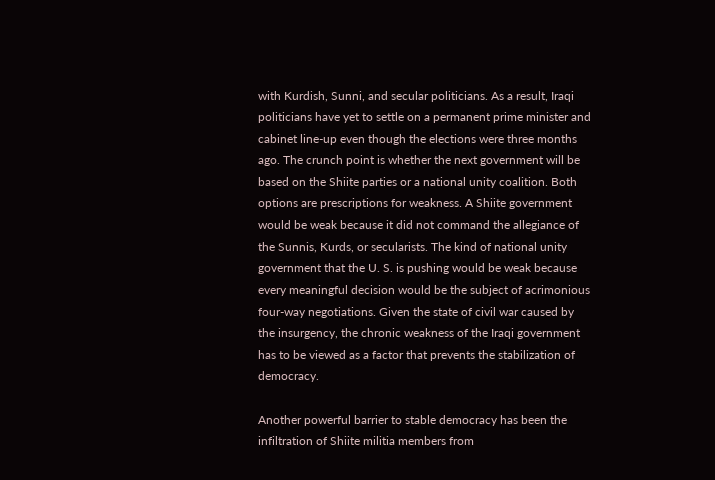with Kurdish, Sunni, and secular politicians. As a result, Iraqi politicians have yet to settle on a permanent prime minister and cabinet line-up even though the elections were three months ago. The crunch point is whether the next government will be based on the Shiite parties or a national unity coalition. Both options are prescriptions for weakness. A Shiite government would be weak because it did not command the allegiance of the Sunnis, Kurds, or secularists. The kind of national unity government that the U. S. is pushing would be weak because every meaningful decision would be the subject of acrimonious four-way negotiations. Given the state of civil war caused by the insurgency, the chronic weakness of the Iraqi government has to be viewed as a factor that prevents the stabilization of democracy.

Another powerful barrier to stable democracy has been the infiltration of Shiite militia members from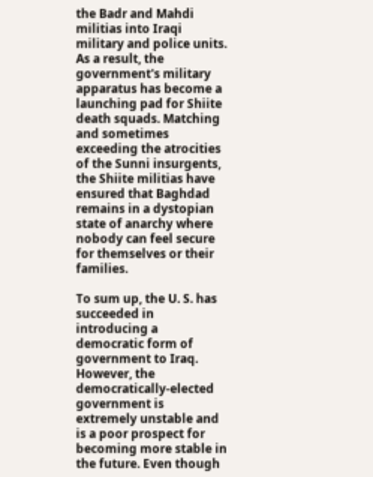the Badr and Mahdi militias into Iraqi military and police units. As a result, the government's military apparatus has become a launching pad for Shiite death squads. Matching and sometimes exceeding the atrocities of the Sunni insurgents, the Shiite militias have ensured that Baghdad remains in a dystopian state of anarchy where nobody can feel secure for themselves or their families.

To sum up, the U. S. has succeeded in introducing a democratic form of government to Iraq. However, the democratically-elected government is extremely unstable and is a poor prospect for becoming more stable in the future. Even though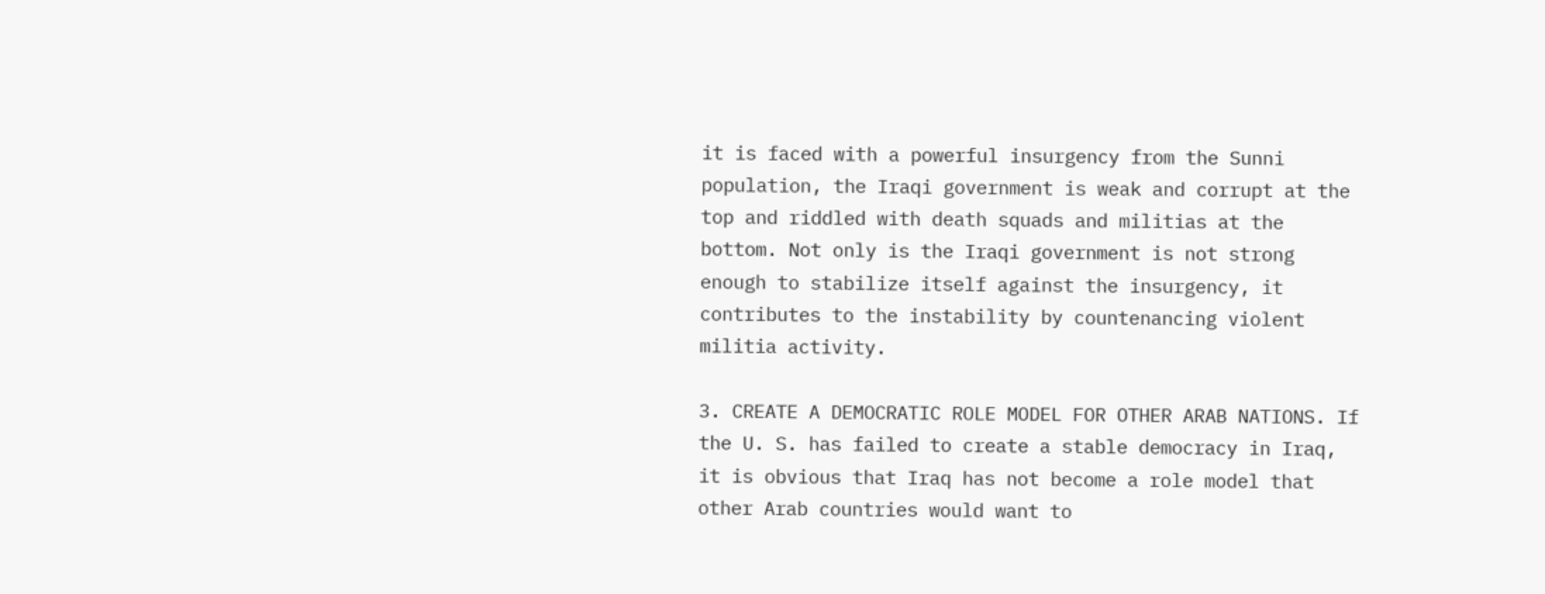it is faced with a powerful insurgency from the Sunni population, the Iraqi government is weak and corrupt at the top and riddled with death squads and militias at the bottom. Not only is the Iraqi government is not strong enough to stabilize itself against the insurgency, it contributes to the instability by countenancing violent militia activity.

3. CREATE A DEMOCRATIC ROLE MODEL FOR OTHER ARAB NATIONS. If the U. S. has failed to create a stable democracy in Iraq, it is obvious that Iraq has not become a role model that other Arab countries would want to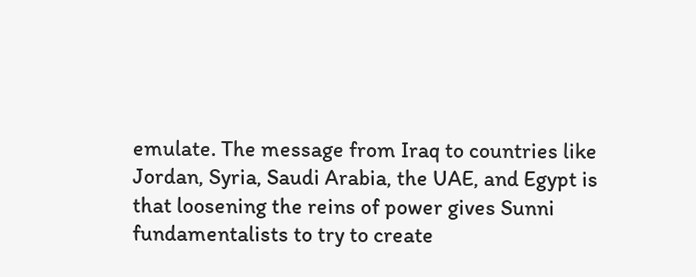emulate. The message from Iraq to countries like Jordan, Syria, Saudi Arabia, the UAE, and Egypt is that loosening the reins of power gives Sunni fundamentalists to try to create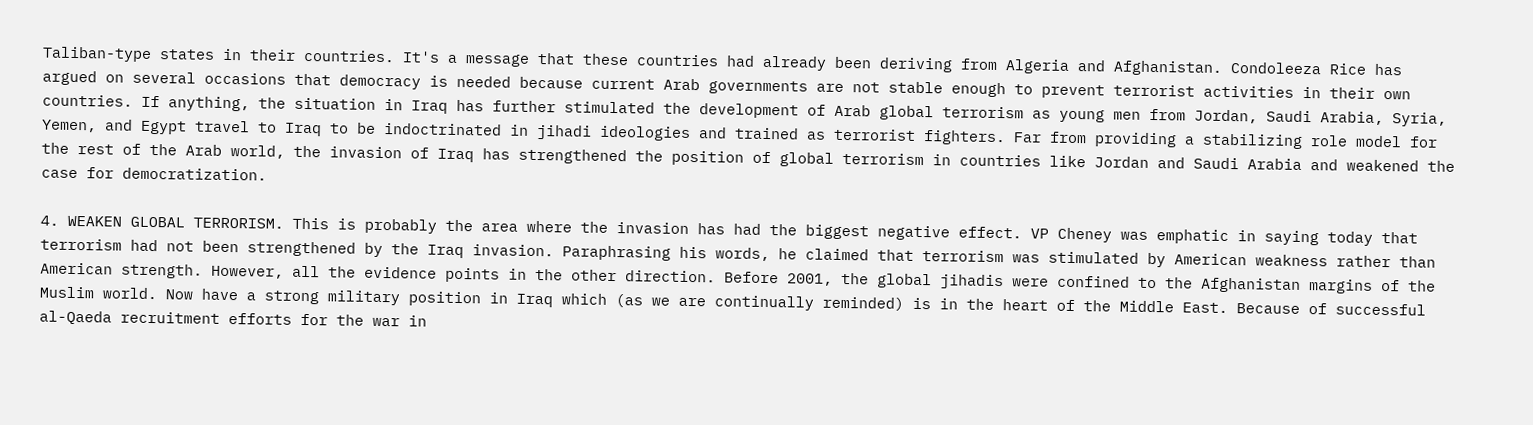Taliban-type states in their countries. It's a message that these countries had already been deriving from Algeria and Afghanistan. Condoleeza Rice has argued on several occasions that democracy is needed because current Arab governments are not stable enough to prevent terrorist activities in their own countries. If anything, the situation in Iraq has further stimulated the development of Arab global terrorism as young men from Jordan, Saudi Arabia, Syria, Yemen, and Egypt travel to Iraq to be indoctrinated in jihadi ideologies and trained as terrorist fighters. Far from providing a stabilizing role model for the rest of the Arab world, the invasion of Iraq has strengthened the position of global terrorism in countries like Jordan and Saudi Arabia and weakened the case for democratization.

4. WEAKEN GLOBAL TERRORISM. This is probably the area where the invasion has had the biggest negative effect. VP Cheney was emphatic in saying today that terrorism had not been strengthened by the Iraq invasion. Paraphrasing his words, he claimed that terrorism was stimulated by American weakness rather than American strength. However, all the evidence points in the other direction. Before 2001, the global jihadis were confined to the Afghanistan margins of the Muslim world. Now have a strong military position in Iraq which (as we are continually reminded) is in the heart of the Middle East. Because of successful al-Qaeda recruitment efforts for the war in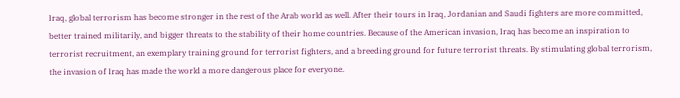Iraq, global terrorism has become stronger in the rest of the Arab world as well. After their tours in Iraq, Jordanian and Saudi fighters are more committed, better trained militarily, and bigger threats to the stability of their home countries. Because of the American invasion, Iraq has become an inspiration to terrorist recruitment, an exemplary training ground for terrorist fighters, and a breeding ground for future terrorist threats. By stimulating global terrorism, the invasion of Iraq has made the world a more dangerous place for everyone.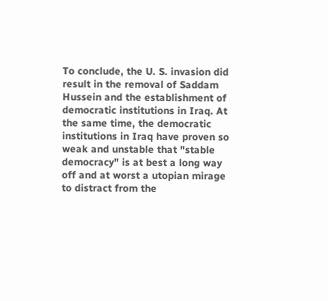To conclude, the U. S. invasion did result in the removal of Saddam Hussein and the establishment of democratic institutions in Iraq. At the same time, the democratic institutions in Iraq have proven so weak and unstable that "stable democracy" is at best a long way off and at worst a utopian mirage to distract from the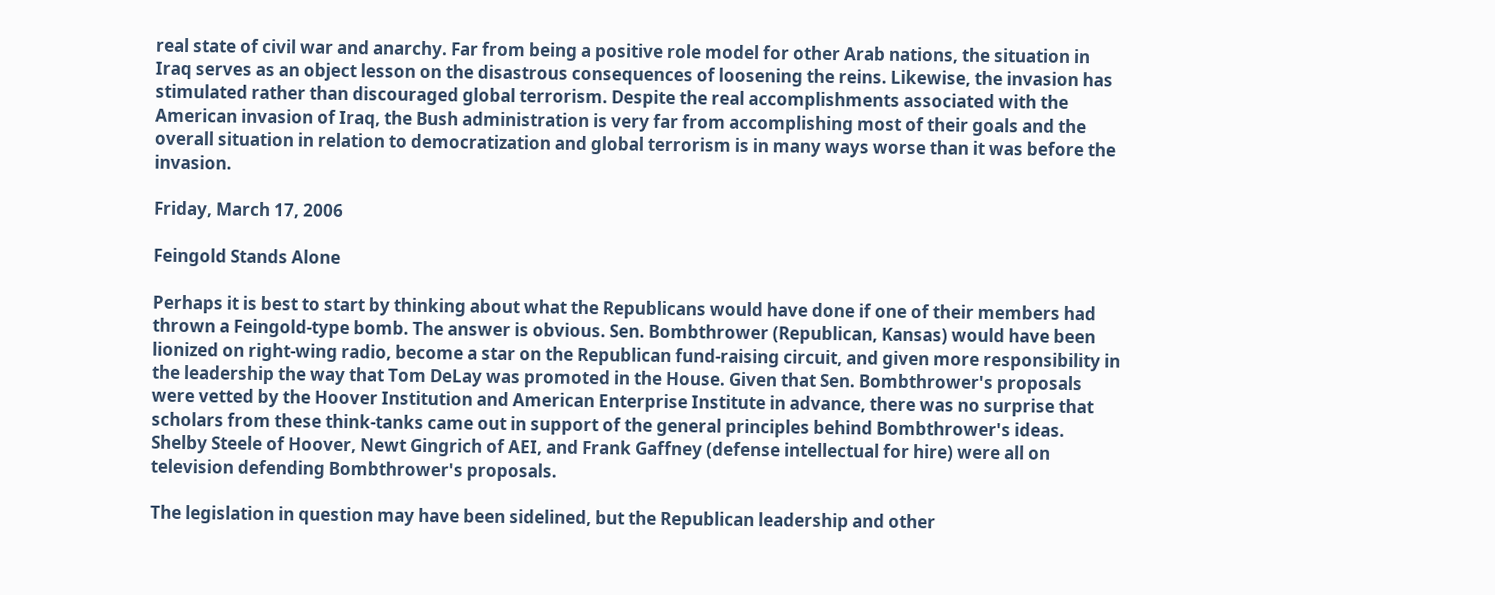real state of civil war and anarchy. Far from being a positive role model for other Arab nations, the situation in Iraq serves as an object lesson on the disastrous consequences of loosening the reins. Likewise, the invasion has stimulated rather than discouraged global terrorism. Despite the real accomplishments associated with the American invasion of Iraq, the Bush administration is very far from accomplishing most of their goals and the overall situation in relation to democratization and global terrorism is in many ways worse than it was before the invasion.

Friday, March 17, 2006

Feingold Stands Alone

Perhaps it is best to start by thinking about what the Republicans would have done if one of their members had thrown a Feingold-type bomb. The answer is obvious. Sen. Bombthrower (Republican, Kansas) would have been lionized on right-wing radio, become a star on the Republican fund-raising circuit, and given more responsibility in the leadership the way that Tom DeLay was promoted in the House. Given that Sen. Bombthrower's proposals were vetted by the Hoover Institution and American Enterprise Institute in advance, there was no surprise that scholars from these think-tanks came out in support of the general principles behind Bombthrower's ideas. Shelby Steele of Hoover, Newt Gingrich of AEI, and Frank Gaffney (defense intellectual for hire) were all on television defending Bombthrower's proposals.

The legislation in question may have been sidelined, but the Republican leadership and other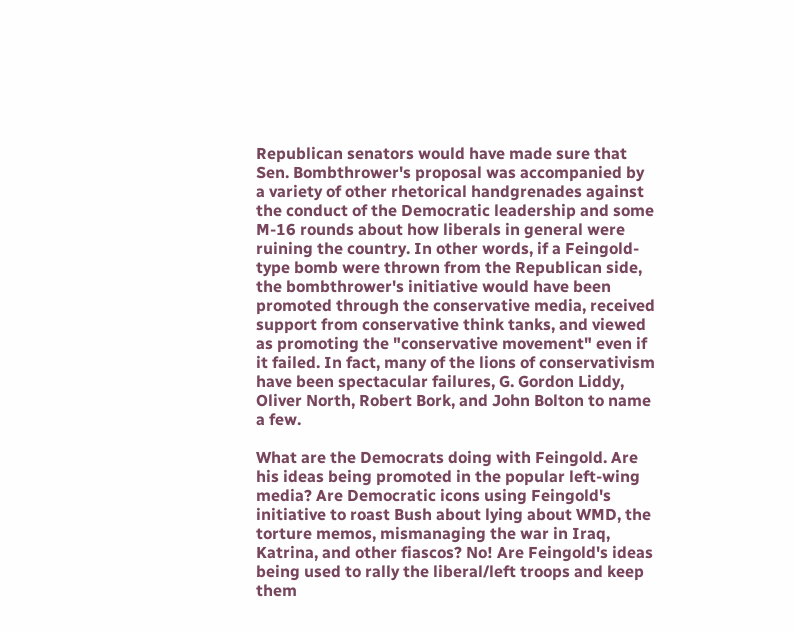Republican senators would have made sure that Sen. Bombthrower's proposal was accompanied by a variety of other rhetorical handgrenades against the conduct of the Democratic leadership and some M-16 rounds about how liberals in general were ruining the country. In other words, if a Feingold-type bomb were thrown from the Republican side, the bombthrower's initiative would have been promoted through the conservative media, received support from conservative think tanks, and viewed as promoting the "conservative movement" even if it failed. In fact, many of the lions of conservativism have been spectacular failures, G. Gordon Liddy, Oliver North, Robert Bork, and John Bolton to name a few.

What are the Democrats doing with Feingold. Are his ideas being promoted in the popular left-wing media? Are Democratic icons using Feingold's initiative to roast Bush about lying about WMD, the torture memos, mismanaging the war in Iraq, Katrina, and other fiascos? No! Are Feingold's ideas being used to rally the liberal/left troops and keep them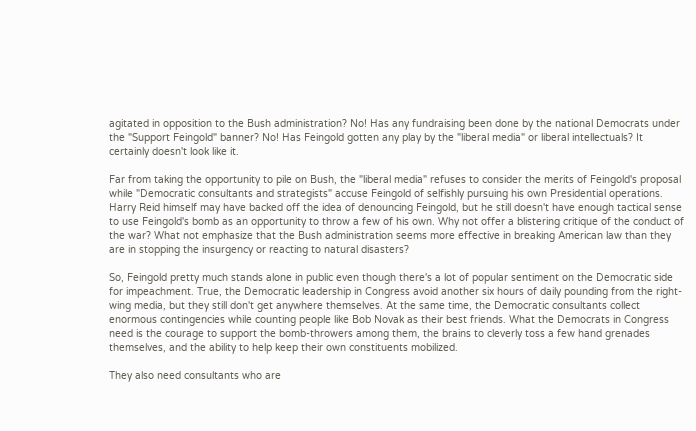agitated in opposition to the Bush administration? No! Has any fundraising been done by the national Democrats under the "Support Feingold" banner? No! Has Feingold gotten any play by the "liberal media" or liberal intellectuals? It certainly doesn't look like it.

Far from taking the opportunity to pile on Bush, the "liberal media" refuses to consider the merits of Feingold's proposal while "Democratic consultants and strategists" accuse Feingold of selfishly pursuing his own Presidential operations. Harry Reid himself may have backed off the idea of denouncing Feingold, but he still doesn't have enough tactical sense to use Feingold's bomb as an opportunity to throw a few of his own. Why not offer a blistering critique of the conduct of the war? What not emphasize that the Bush administration seems more effective in breaking American law than they are in stopping the insurgency or reacting to natural disasters?

So, Feingold pretty much stands alone in public even though there's a lot of popular sentiment on the Democratic side for impeachment. True, the Democratic leadership in Congress avoid another six hours of daily pounding from the right-wing media, but they still don't get anywhere themselves. At the same time, the Democratic consultants collect enormous contingencies while counting people like Bob Novak as their best friends. What the Democrats in Congress need is the courage to support the bomb-throwers among them, the brains to cleverly toss a few hand grenades themselves, and the ability to help keep their own constituents mobilized.

They also need consultants who are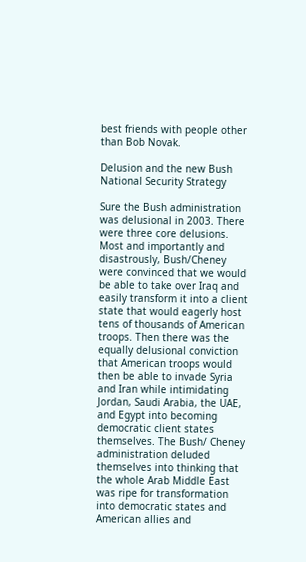best friends with people other than Bob Novak.

Delusion and the new Bush National Security Strategy

Sure the Bush administration was delusional in 2003. There were three core delusions. Most and importantly and disastrously, Bush/Cheney were convinced that we would be able to take over Iraq and easily transform it into a client state that would eagerly host tens of thousands of American troops. Then there was the equally delusional conviction that American troops would then be able to invade Syria and Iran while intimidating Jordan, Saudi Arabia, the UAE, and Egypt into becoming democratic client states themselves. The Bush/ Cheney administration deluded themselves into thinking that the whole Arab Middle East was ripe for transformation into democratic states and American allies and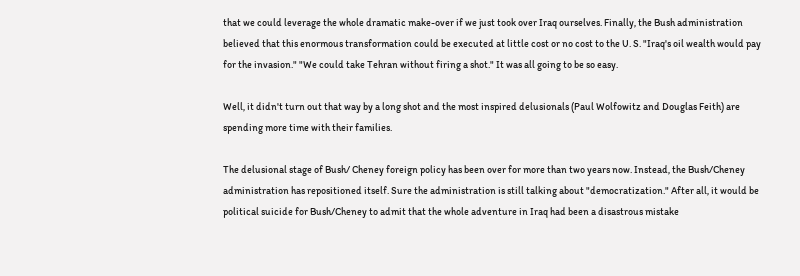that we could leverage the whole dramatic make-over if we just took over Iraq ourselves. Finally, the Bush administration believed that this enormous transformation could be executed at little cost or no cost to the U. S. "Iraq's oil wealth would pay for the invasion." "We could take Tehran without firing a shot." It was all going to be so easy.

Well, it didn't turn out that way by a long shot and the most inspired delusionals (Paul Wolfowitz and Douglas Feith) are spending more time with their families.

The delusional stage of Bush/ Cheney foreign policy has been over for more than two years now. Instead, the Bush/Cheney administration has repositioned itself. Sure the administration is still talking about "democratization." After all, it would be political suicide for Bush/Cheney to admit that the whole adventure in Iraq had been a disastrous mistake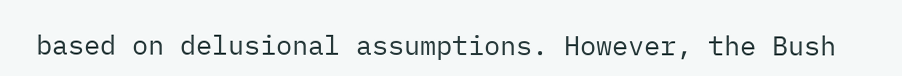based on delusional assumptions. However, the Bush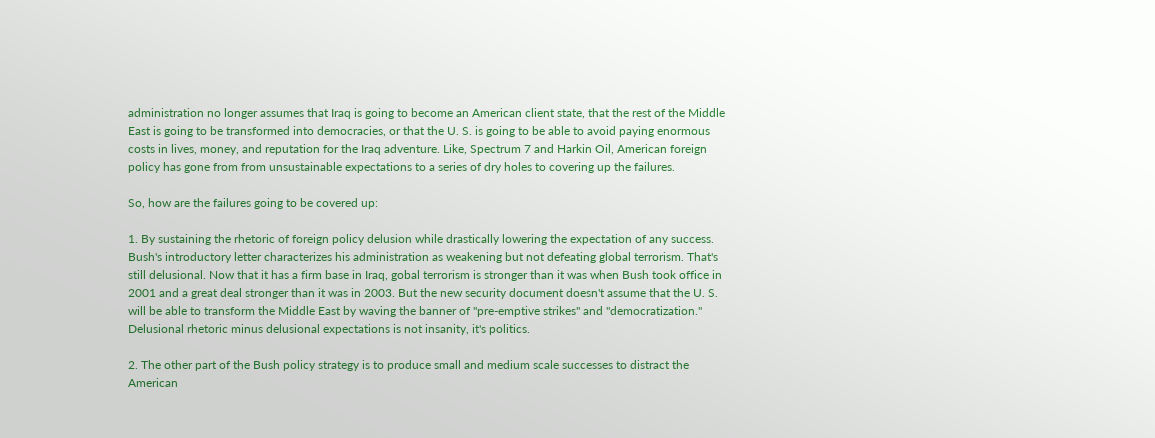administration no longer assumes that Iraq is going to become an American client state, that the rest of the Middle East is going to be transformed into democracies, or that the U. S. is going to be able to avoid paying enormous costs in lives, money, and reputation for the Iraq adventure. Like, Spectrum 7 and Harkin Oil, American foreign policy has gone from from unsustainable expectations to a series of dry holes to covering up the failures.

So, how are the failures going to be covered up:

1. By sustaining the rhetoric of foreign policy delusion while drastically lowering the expectation of any success. Bush's introductory letter characterizes his administration as weakening but not defeating global terrorism. That's still delusional. Now that it has a firm base in Iraq, gobal terrorism is stronger than it was when Bush took office in 2001 and a great deal stronger than it was in 2003. But the new security document doesn't assume that the U. S. will be able to transform the Middle East by waving the banner of "pre-emptive strikes" and "democratization." Delusional rhetoric minus delusional expectations is not insanity, it's politics.

2. The other part of the Bush policy strategy is to produce small and medium scale successes to distract the American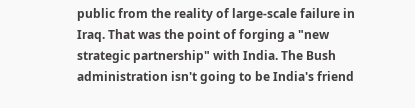public from the reality of large-scale failure in Iraq. That was the point of forging a "new strategic partnership" with India. The Bush administration isn't going to be India's friend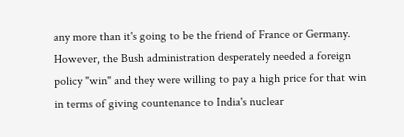any more than it's going to be the friend of France or Germany. However, the Bush administration desperately needed a foreign policy "win" and they were willing to pay a high price for that win in terms of giving countenance to India's nuclear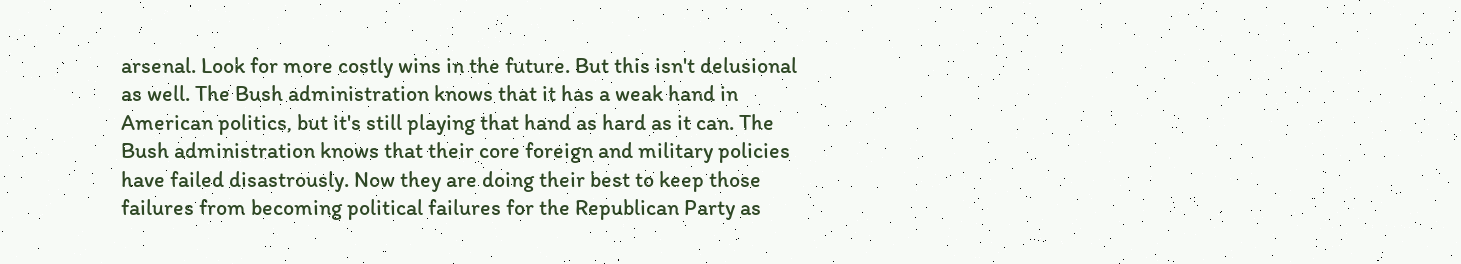arsenal. Look for more costly wins in the future. But this isn't delusional as well. The Bush administration knows that it has a weak hand in American politics, but it's still playing that hand as hard as it can. The Bush administration knows that their core foreign and military policies have failed disastrously. Now they are doing their best to keep those failures from becoming political failures for the Republican Party as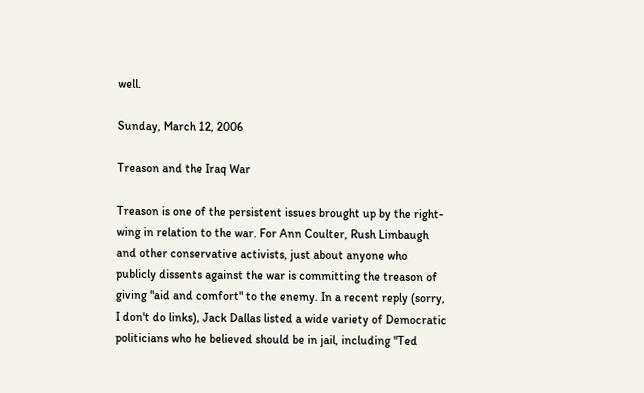well.

Sunday, March 12, 2006

Treason and the Iraq War

Treason is one of the persistent issues brought up by the right-wing in relation to the war. For Ann Coulter, Rush Limbaugh and other conservative activists, just about anyone who publicly dissents against the war is committing the treason of giving "aid and comfort" to the enemy. In a recent reply (sorry, I don't do links), Jack Dallas listed a wide variety of Democratic politicians who he believed should be in jail, including "Ted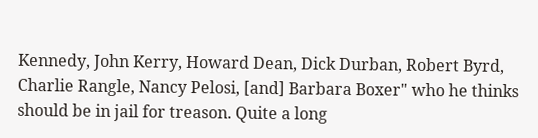Kennedy, John Kerry, Howard Dean, Dick Durban, Robert Byrd, Charlie Rangle, Nancy Pelosi, [and] Barbara Boxer" who he thinks should be in jail for treason. Quite a long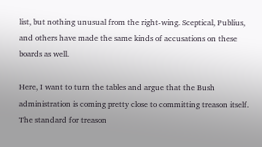list, but nothing unusual from the right-wing. Sceptical, Publius, and others have made the same kinds of accusations on these boards as well.

Here, I want to turn the tables and argue that the Bush administration is coming pretty close to committing treason itself. The standard for treason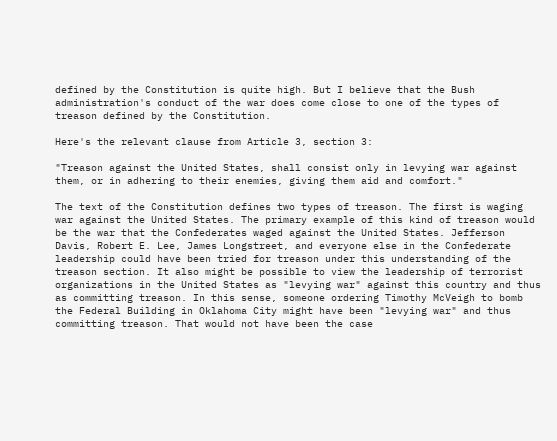defined by the Constitution is quite high. But I believe that the Bush administration's conduct of the war does come close to one of the types of treason defined by the Constitution.

Here's the relevant clause from Article 3, section 3:

"Treason against the United States, shall consist only in levying war against them, or in adhering to their enemies, giving them aid and comfort."

The text of the Constitution defines two types of treason. The first is waging war against the United States. The primary example of this kind of treason would be the war that the Confederates waged against the United States. Jefferson Davis, Robert E. Lee, James Longstreet, and everyone else in the Confederate leadership could have been tried for treason under this understanding of the treason section. It also might be possible to view the leadership of terrorist organizations in the United States as "levying war" against this country and thus as committing treason. In this sense, someone ordering Timothy McVeigh to bomb the Federal Building in Oklahoma City might have been "levying war" and thus committing treason. That would not have been the case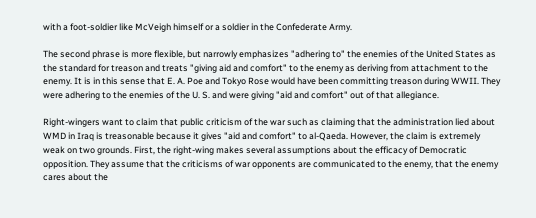with a foot-soldier like McVeigh himself or a soldier in the Confederate Army.

The second phrase is more flexible, but narrowly emphasizes "adhering to" the enemies of the United States as the standard for treason and treats "giving aid and comfort" to the enemy as deriving from attachment to the enemy. It is in this sense that E. A. Poe and Tokyo Rose would have been committing treason during WWII. They were adhering to the enemies of the U. S. and were giving "aid and comfort" out of that allegiance.

Right-wingers want to claim that public criticism of the war such as claiming that the administration lied about WMD in Iraq is treasonable because it gives "aid and comfort" to al-Qaeda. However, the claim is extremely weak on two grounds. First, the right-wing makes several assumptions about the efficacy of Democratic opposition. They assume that the criticisms of war opponents are communicated to the enemy, that the enemy cares about the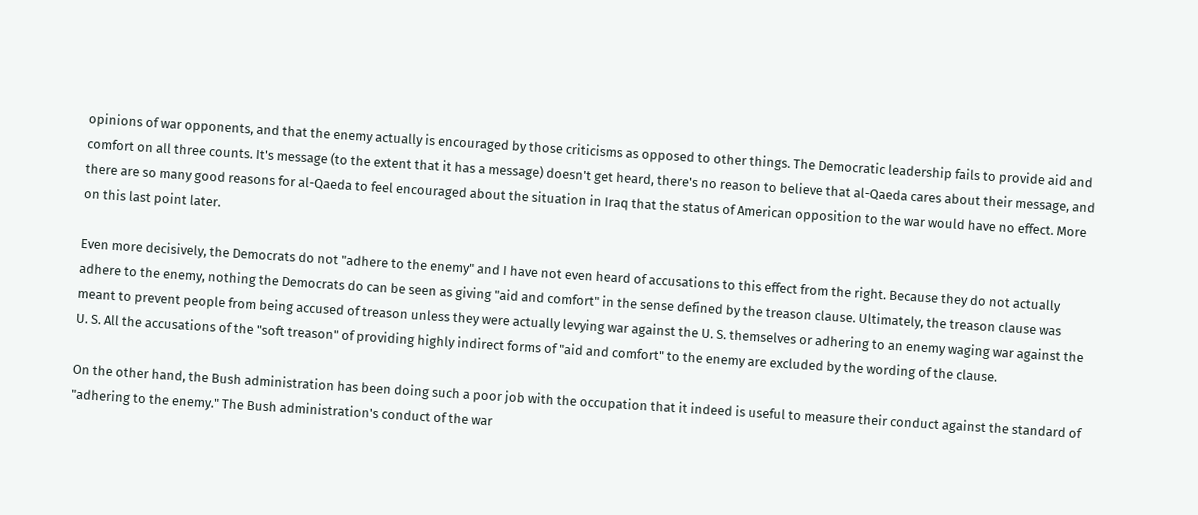opinions of war opponents, and that the enemy actually is encouraged by those criticisms as opposed to other things. The Democratic leadership fails to provide aid and comfort on all three counts. It's message (to the extent that it has a message) doesn't get heard, there's no reason to believe that al-Qaeda cares about their message, and there are so many good reasons for al-Qaeda to feel encouraged about the situation in Iraq that the status of American opposition to the war would have no effect. More on this last point later.

Even more decisively, the Democrats do not "adhere to the enemy" and I have not even heard of accusations to this effect from the right. Because they do not actually adhere to the enemy, nothing the Democrats do can be seen as giving "aid and comfort" in the sense defined by the treason clause. Ultimately, the treason clause was meant to prevent people from being accused of treason unless they were actually levying war against the U. S. themselves or adhering to an enemy waging war against the U. S. All the accusations of the "soft treason" of providing highly indirect forms of "aid and comfort" to the enemy are excluded by the wording of the clause.

On the other hand, the Bush administration has been doing such a poor job with the occupation that it indeed is useful to measure their conduct against the standard of "adhering to the enemy." The Bush administration's conduct of the war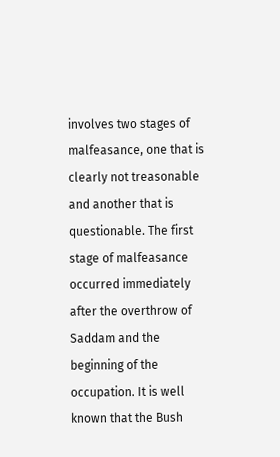involves two stages of malfeasance, one that is clearly not treasonable and another that is questionable. The first stage of malfeasance occurred immediately after the overthrow of Saddam and the beginning of the occupation. It is well known that the Bush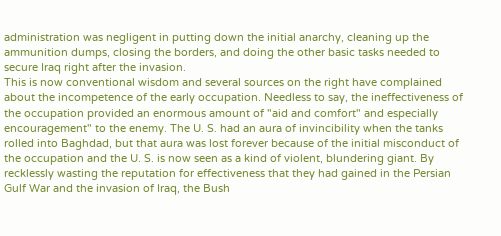administration was negligent in putting down the initial anarchy, cleaning up the ammunition dumps, closing the borders, and doing the other basic tasks needed to secure Iraq right after the invasion.
This is now conventional wisdom and several sources on the right have complained about the incompetence of the early occupation. Needless to say, the ineffectiveness of the occupation provided an enormous amount of "aid and comfort" and especially encouragement" to the enemy. The U. S. had an aura of invincibility when the tanks rolled into Baghdad, but that aura was lost forever because of the initial misconduct of the occupation and the U. S. is now seen as a kind of violent, blundering giant. By recklessly wasting the reputation for effectiveness that they had gained in the Persian Gulf War and the invasion of Iraq, the Bush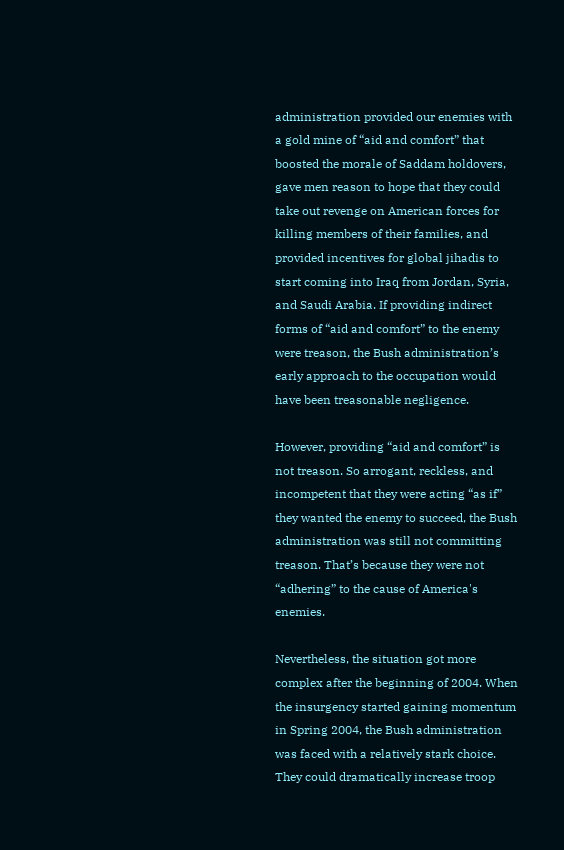administration provided our enemies with a gold mine of “aid and comfort” that boosted the morale of Saddam holdovers, gave men reason to hope that they could take out revenge on American forces for killing members of their families, and provided incentives for global jihadis to start coming into Iraq from Jordan, Syria, and Saudi Arabia. If providing indirect forms of “aid and comfort” to the enemy were treason, the Bush administration’s early approach to the occupation would have been treasonable negligence.

However, providing “aid and comfort” is not treason. So arrogant, reckless, and incompetent that they were acting “as if” they wanted the enemy to succeed, the Bush administration was still not committing treason. That’s because they were not “adhering” to the cause of America's enemies.

Nevertheless, the situation got more complex after the beginning of 2004. When the insurgency started gaining momentum in Spring 2004, the Bush administration was faced with a relatively stark choice. They could dramatically increase troop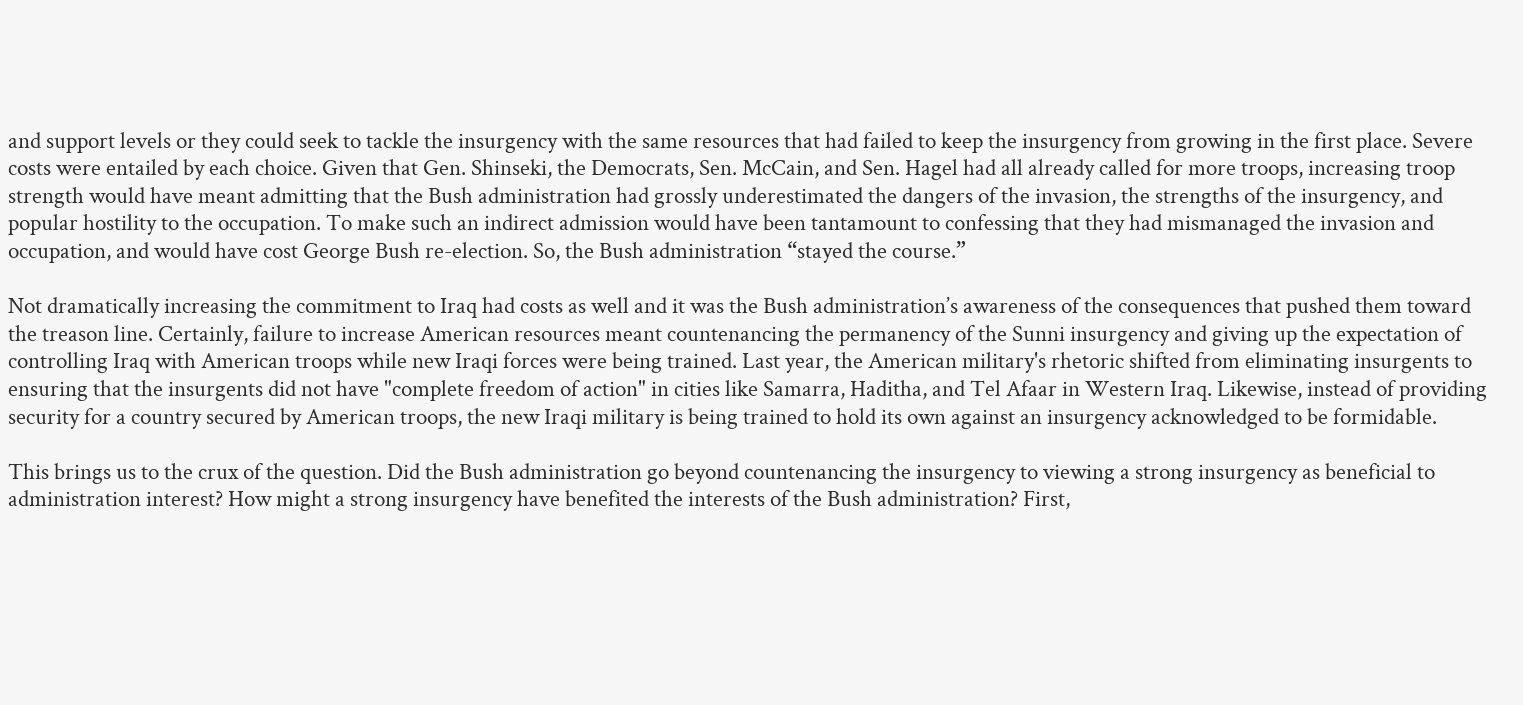and support levels or they could seek to tackle the insurgency with the same resources that had failed to keep the insurgency from growing in the first place. Severe costs were entailed by each choice. Given that Gen. Shinseki, the Democrats, Sen. McCain, and Sen. Hagel had all already called for more troops, increasing troop strength would have meant admitting that the Bush administration had grossly underestimated the dangers of the invasion, the strengths of the insurgency, and popular hostility to the occupation. To make such an indirect admission would have been tantamount to confessing that they had mismanaged the invasion and occupation, and would have cost George Bush re-election. So, the Bush administration “stayed the course.”

Not dramatically increasing the commitment to Iraq had costs as well and it was the Bush administration’s awareness of the consequences that pushed them toward the treason line. Certainly, failure to increase American resources meant countenancing the permanency of the Sunni insurgency and giving up the expectation of controlling Iraq with American troops while new Iraqi forces were being trained. Last year, the American military's rhetoric shifted from eliminating insurgents to ensuring that the insurgents did not have "complete freedom of action" in cities like Samarra, Haditha, and Tel Afaar in Western Iraq. Likewise, instead of providing security for a country secured by American troops, the new Iraqi military is being trained to hold its own against an insurgency acknowledged to be formidable.

This brings us to the crux of the question. Did the Bush administration go beyond countenancing the insurgency to viewing a strong insurgency as beneficial to administration interest? How might a strong insurgency have benefited the interests of the Bush administration? First,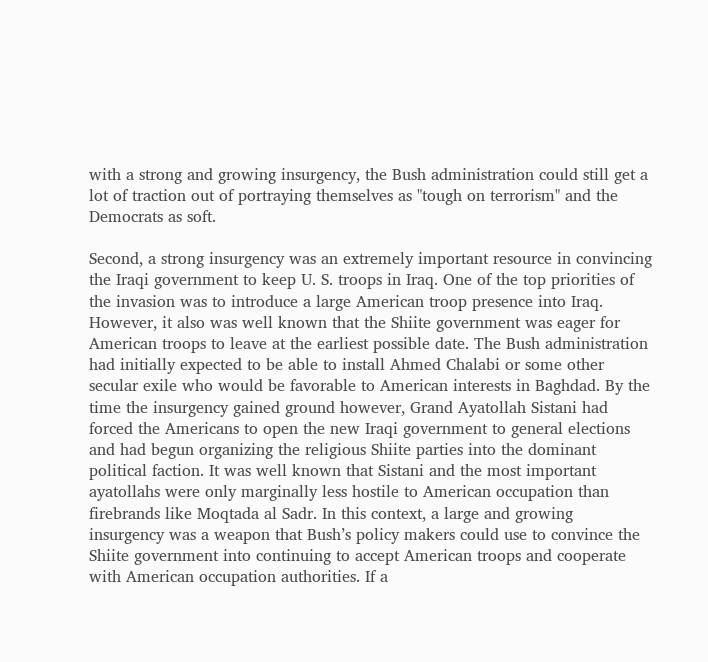with a strong and growing insurgency, the Bush administration could still get a lot of traction out of portraying themselves as "tough on terrorism" and the Democrats as soft.

Second, a strong insurgency was an extremely important resource in convincing the Iraqi government to keep U. S. troops in Iraq. One of the top priorities of the invasion was to introduce a large American troop presence into Iraq. However, it also was well known that the Shiite government was eager for American troops to leave at the earliest possible date. The Bush administration had initially expected to be able to install Ahmed Chalabi or some other secular exile who would be favorable to American interests in Baghdad. By the time the insurgency gained ground however, Grand Ayatollah Sistani had forced the Americans to open the new Iraqi government to general elections and had begun organizing the religious Shiite parties into the dominant political faction. It was well known that Sistani and the most important ayatollahs were only marginally less hostile to American occupation than firebrands like Moqtada al Sadr. In this context, a large and growing insurgency was a weapon that Bush’s policy makers could use to convince the Shiite government into continuing to accept American troops and cooperate with American occupation authorities. If a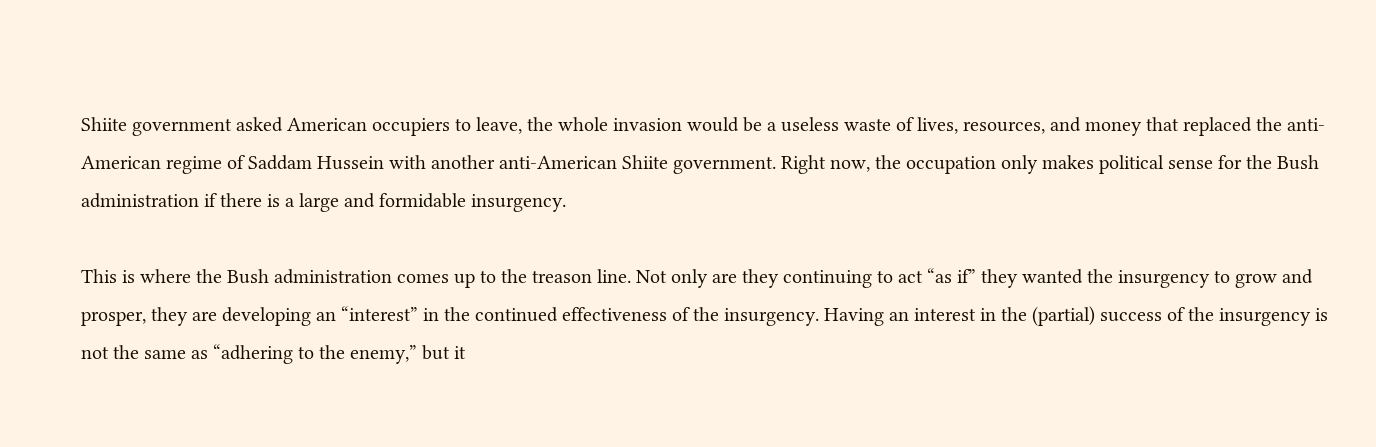Shiite government asked American occupiers to leave, the whole invasion would be a useless waste of lives, resources, and money that replaced the anti-American regime of Saddam Hussein with another anti-American Shiite government. Right now, the occupation only makes political sense for the Bush administration if there is a large and formidable insurgency.

This is where the Bush administration comes up to the treason line. Not only are they continuing to act “as if” they wanted the insurgency to grow and prosper, they are developing an “interest” in the continued effectiveness of the insurgency. Having an interest in the (partial) success of the insurgency is not the same as “adhering to the enemy,” but it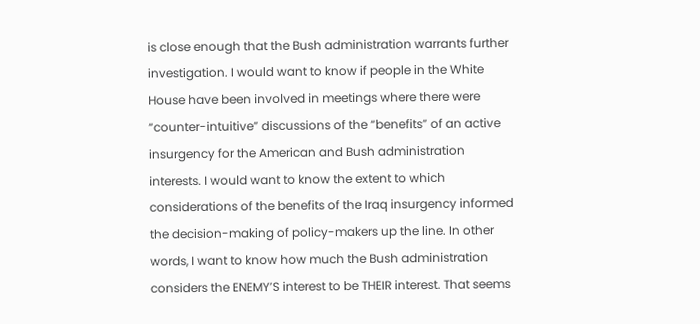is close enough that the Bush administration warrants further investigation. I would want to know if people in the White House have been involved in meetings where there were “counter-intuitive” discussions of the “benefits” of an active insurgency for the American and Bush administration interests. I would want to know the extent to which considerations of the benefits of the Iraq insurgency informed the decision-making of policy-makers up the line. In other words, I want to know how much the Bush administration considers the ENEMY’S interest to be THEIR interest. That seems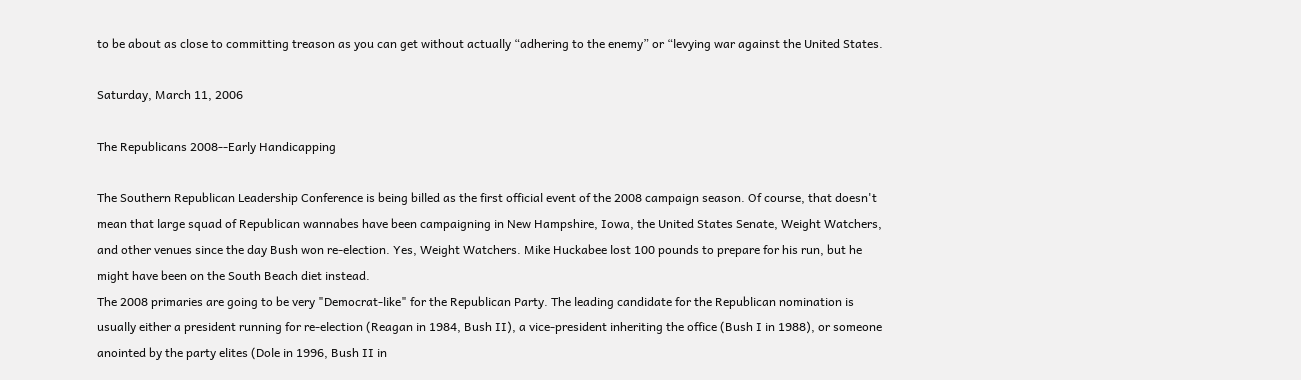to be about as close to committing treason as you can get without actually “adhering to the enemy” or “levying war against the United States.

Saturday, March 11, 2006

The Republicans 2008--Early Handicapping

The Southern Republican Leadership Conference is being billed as the first official event of the 2008 campaign season. Of course, that doesn't mean that large squad of Republican wannabes have been campaigning in New Hampshire, Iowa, the United States Senate, Weight Watchers, and other venues since the day Bush won re-election. Yes, Weight Watchers. Mike Huckabee lost 100 pounds to prepare for his run, but he might have been on the South Beach diet instead.
The 2008 primaries are going to be very "Democrat-like" for the Republican Party. The leading candidate for the Republican nomination is usually either a president running for re-election (Reagan in 1984, Bush II), a vice-president inheriting the office (Bush I in 1988), or someone anointed by the party elites (Dole in 1996, Bush II in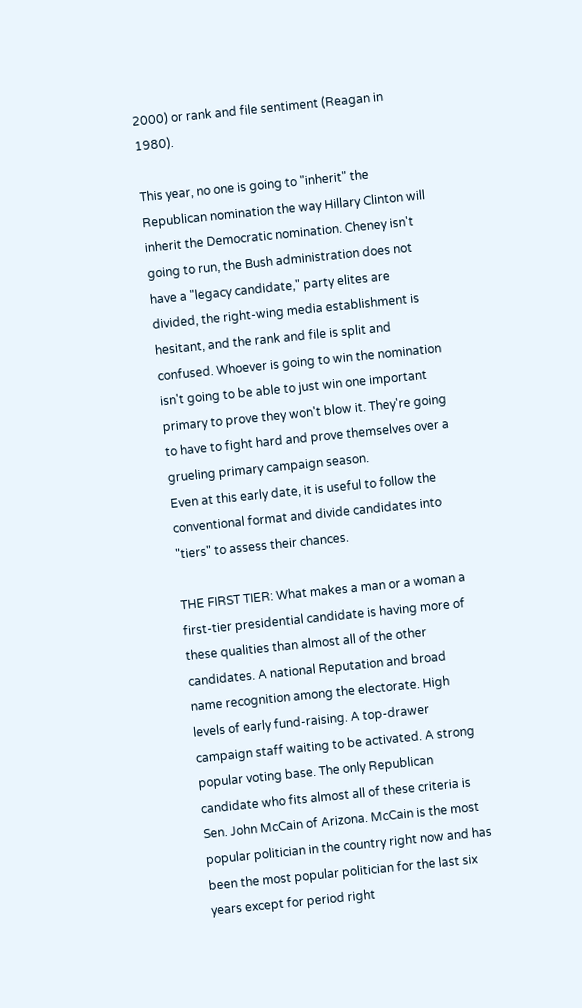2000) or rank and file sentiment (Reagan in 1980).

This year, no one is going to "inherit" the Republican nomination the way Hillary Clinton will inherit the Democratic nomination. Cheney isn't going to run, the Bush administration does not have a "legacy candidate," party elites are divided, the right-wing media establishment is hesitant, and the rank and file is split and confused. Whoever is going to win the nomination isn't going to be able to just win one important primary to prove they won't blow it. They're going to have to fight hard and prove themselves over a grueling primary campaign season.
Even at this early date, it is useful to follow the conventional format and divide candidates into "tiers" to assess their chances.

THE FIRST TIER: What makes a man or a woman a first-tier presidential candidate is having more of these qualities than almost all of the other candidates. A national Reputation and broad name recognition among the electorate. High levels of early fund-raising. A top-drawer campaign staff waiting to be activated. A strong popular voting base. The only Republican candidate who fits almost all of these criteria is Sen. John McCain of Arizona. McCain is the most popular politician in the country right now and has been the most popular politician for the last six years except for period right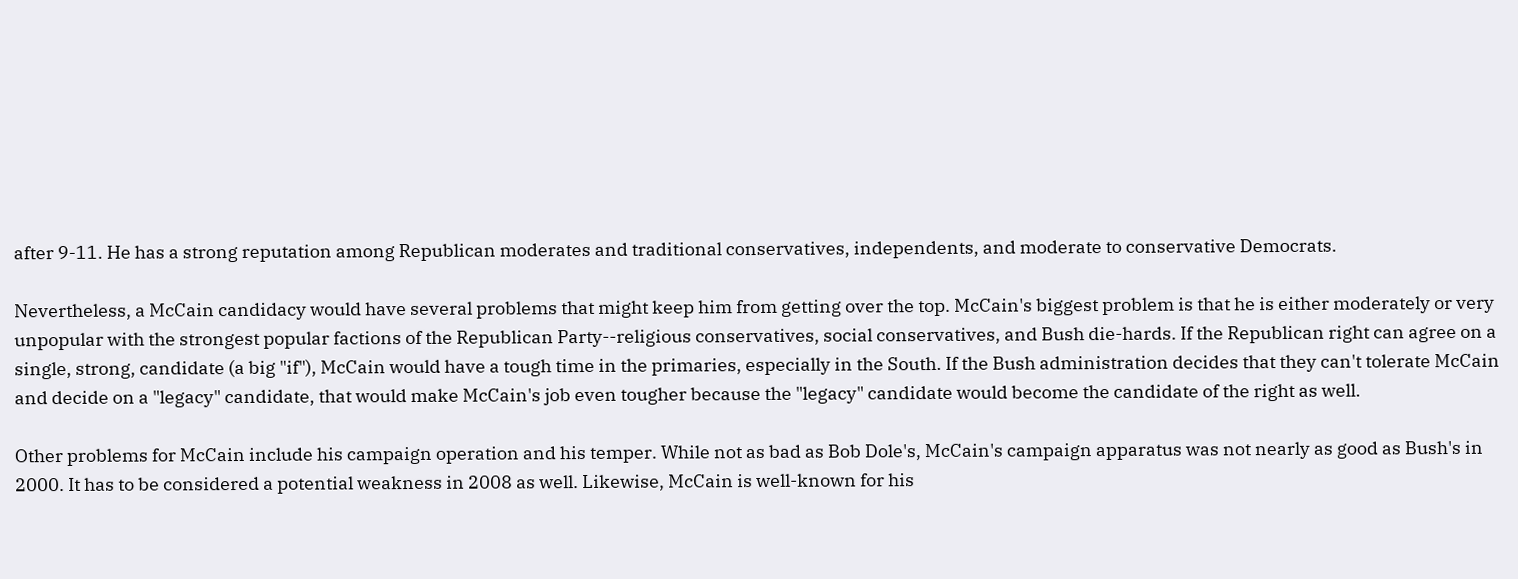after 9-11. He has a strong reputation among Republican moderates and traditional conservatives, independents, and moderate to conservative Democrats.

Nevertheless, a McCain candidacy would have several problems that might keep him from getting over the top. McCain's biggest problem is that he is either moderately or very unpopular with the strongest popular factions of the Republican Party--religious conservatives, social conservatives, and Bush die-hards. If the Republican right can agree on a single, strong, candidate (a big "if"), McCain would have a tough time in the primaries, especially in the South. If the Bush administration decides that they can't tolerate McCain and decide on a "legacy" candidate, that would make McCain's job even tougher because the "legacy" candidate would become the candidate of the right as well.

Other problems for McCain include his campaign operation and his temper. While not as bad as Bob Dole's, McCain's campaign apparatus was not nearly as good as Bush's in 2000. It has to be considered a potential weakness in 2008 as well. Likewise, McCain is well-known for his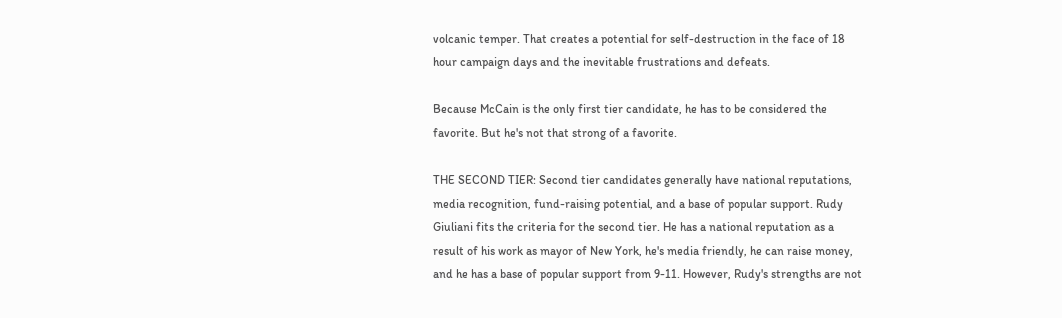volcanic temper. That creates a potential for self-destruction in the face of 18 hour campaign days and the inevitable frustrations and defeats.

Because McCain is the only first tier candidate, he has to be considered the favorite. But he's not that strong of a favorite.

THE SECOND TIER: Second tier candidates generally have national reputations, media recognition, fund-raising potential, and a base of popular support. Rudy Giuliani fits the criteria for the second tier. He has a national reputation as a result of his work as mayor of New York, he's media friendly, he can raise money, and he has a base of popular support from 9-11. However, Rudy's strengths are not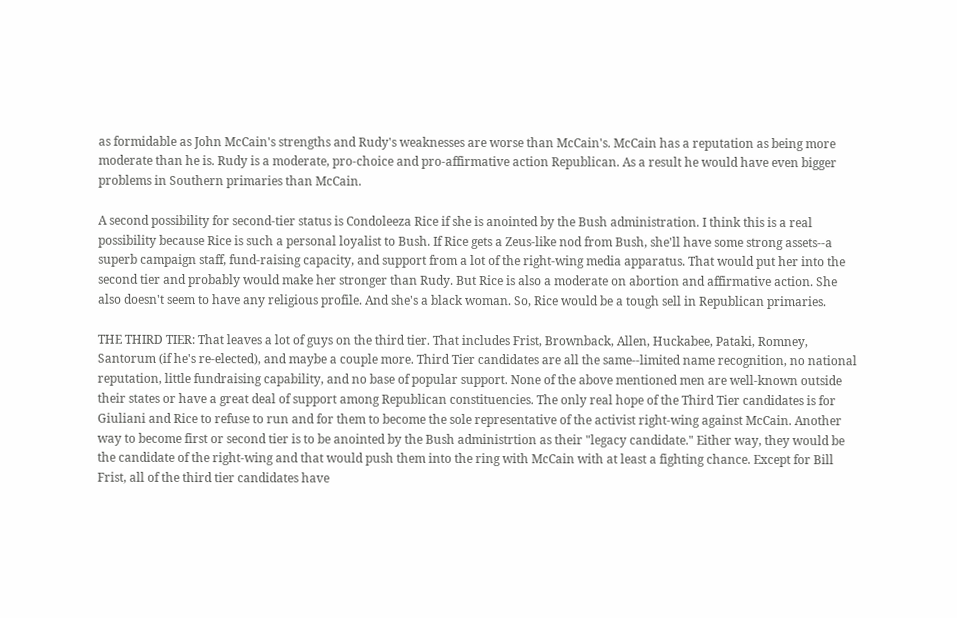as formidable as John McCain's strengths and Rudy's weaknesses are worse than McCain's. McCain has a reputation as being more moderate than he is. Rudy is a moderate, pro-choice and pro-affirmative action Republican. As a result he would have even bigger problems in Southern primaries than McCain.

A second possibility for second-tier status is Condoleeza Rice if she is anointed by the Bush administration. I think this is a real possibility because Rice is such a personal loyalist to Bush. If Rice gets a Zeus-like nod from Bush, she'll have some strong assets--a superb campaign staff, fund-raising capacity, and support from a lot of the right-wing media apparatus. That would put her into the second tier and probably would make her stronger than Rudy. But Rice is also a moderate on abortion and affirmative action. She also doesn't seem to have any religious profile. And she's a black woman. So, Rice would be a tough sell in Republican primaries.

THE THIRD TIER: That leaves a lot of guys on the third tier. That includes Frist, Brownback, Allen, Huckabee, Pataki, Romney, Santorum (if he's re-elected), and maybe a couple more. Third Tier candidates are all the same--limited name recognition, no national reputation, little fundraising capability, and no base of popular support. None of the above mentioned men are well-known outside their states or have a great deal of support among Republican constituencies. The only real hope of the Third Tier candidates is for Giuliani and Rice to refuse to run and for them to become the sole representative of the activist right-wing against McCain. Another way to become first or second tier is to be anointed by the Bush administrtion as their "legacy candidate." Either way, they would be the candidate of the right-wing and that would push them into the ring with McCain with at least a fighting chance. Except for Bill Frist, all of the third tier candidates have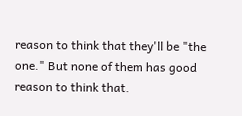reason to think that they'll be "the one." But none of them has good reason to think that.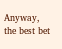Anyway, the best bet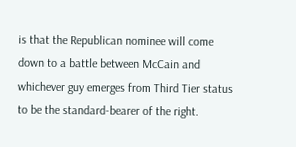is that the Republican nominee will come down to a battle between McCain and whichever guy emerges from Third Tier status to be the standard-bearer of the right.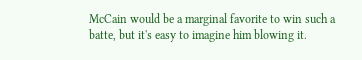McCain would be a marginal favorite to win such a batte, but it's easy to imagine him blowing it.